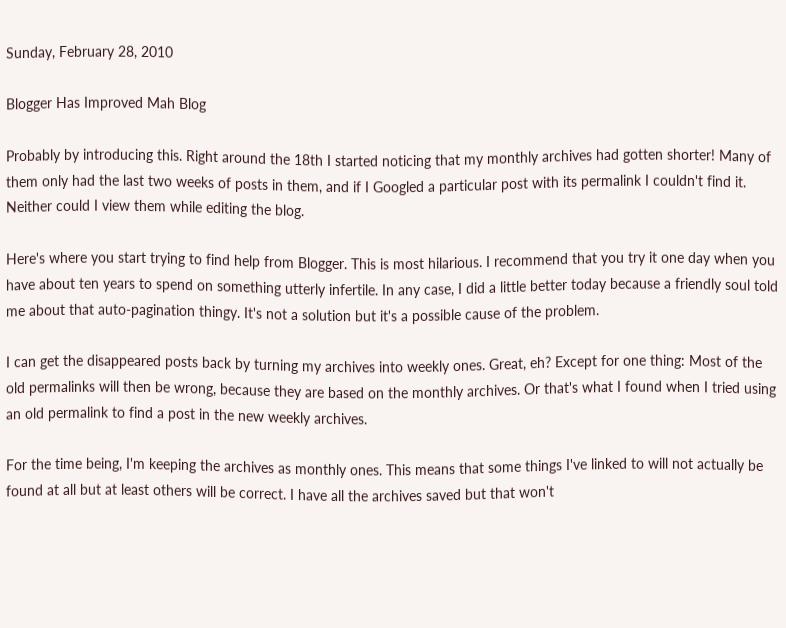Sunday, February 28, 2010

Blogger Has Improved Mah Blog

Probably by introducing this. Right around the 18th I started noticing that my monthly archives had gotten shorter! Many of them only had the last two weeks of posts in them, and if I Googled a particular post with its permalink I couldn't find it. Neither could I view them while editing the blog.

Here's where you start trying to find help from Blogger. This is most hilarious. I recommend that you try it one day when you have about ten years to spend on something utterly infertile. In any case, I did a little better today because a friendly soul told me about that auto-pagination thingy. It's not a solution but it's a possible cause of the problem.

I can get the disappeared posts back by turning my archives into weekly ones. Great, eh? Except for one thing: Most of the old permalinks will then be wrong, because they are based on the monthly archives. Or that's what I found when I tried using an old permalink to find a post in the new weekly archives.

For the time being, I'm keeping the archives as monthly ones. This means that some things I've linked to will not actually be found at all but at least others will be correct. I have all the archives saved but that won't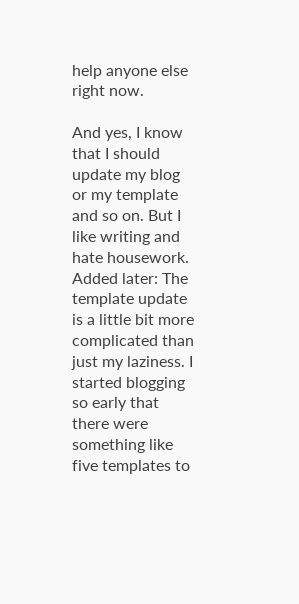help anyone else right now.

And yes, I know that I should update my blog or my template and so on. But I like writing and hate housework.
Added later: The template update is a little bit more complicated than just my laziness. I started blogging so early that there were something like five templates to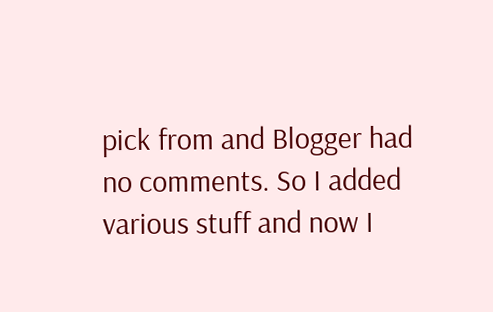pick from and Blogger had no comments. So I added various stuff and now I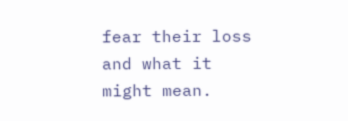fear their loss and what it might mean.